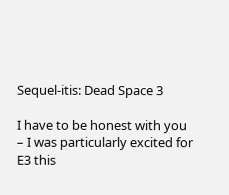Sequel-itis: Dead Space 3

I have to be honest with you – I was particularly excited for E3 this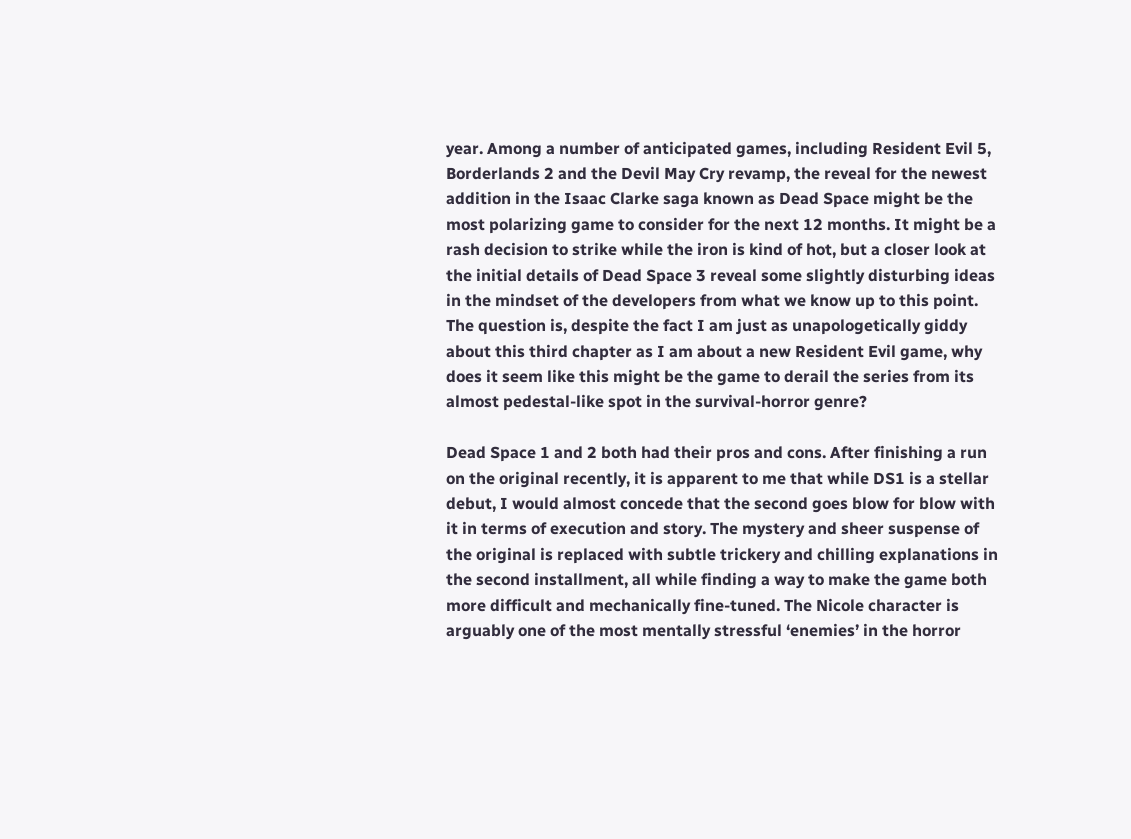year. Among a number of anticipated games, including Resident Evil 5, Borderlands 2 and the Devil May Cry revamp, the reveal for the newest addition in the Isaac Clarke saga known as Dead Space might be the most polarizing game to consider for the next 12 months. It might be a rash decision to strike while the iron is kind of hot, but a closer look at the initial details of Dead Space 3 reveal some slightly disturbing ideas in the mindset of the developers from what we know up to this point. The question is, despite the fact I am just as unapologetically giddy about this third chapter as I am about a new Resident Evil game, why does it seem like this might be the game to derail the series from its almost pedestal-like spot in the survival-horror genre?

Dead Space 1 and 2 both had their pros and cons. After finishing a run on the original recently, it is apparent to me that while DS1 is a stellar debut, I would almost concede that the second goes blow for blow with it in terms of execution and story. The mystery and sheer suspense of the original is replaced with subtle trickery and chilling explanations in the second installment, all while finding a way to make the game both more difficult and mechanically fine-tuned. The Nicole character is arguably one of the most mentally stressful ‘enemies’ in the horror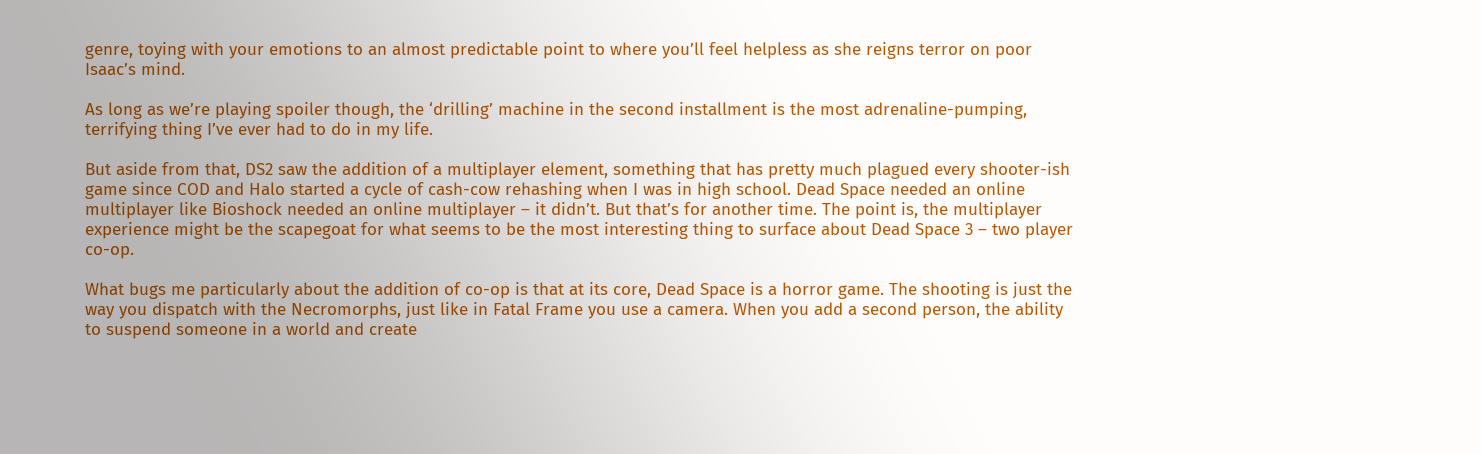genre, toying with your emotions to an almost predictable point to where you’ll feel helpless as she reigns terror on poor Isaac’s mind.

As long as we’re playing spoiler though, the ‘drilling’ machine in the second installment is the most adrenaline-pumping, terrifying thing I’ve ever had to do in my life.

But aside from that, DS2 saw the addition of a multiplayer element, something that has pretty much plagued every shooter-ish game since COD and Halo started a cycle of cash-cow rehashing when I was in high school. Dead Space needed an online multiplayer like Bioshock needed an online multiplayer – it didn’t. But that’s for another time. The point is, the multiplayer experience might be the scapegoat for what seems to be the most interesting thing to surface about Dead Space 3 – two player co-op.

What bugs me particularly about the addition of co-op is that at its core, Dead Space is a horror game. The shooting is just the way you dispatch with the Necromorphs, just like in Fatal Frame you use a camera. When you add a second person, the ability to suspend someone in a world and create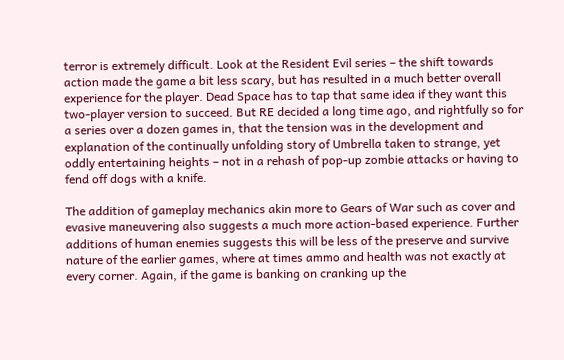terror is extremely difficult. Look at the Resident Evil series – the shift towards action made the game a bit less scary, but has resulted in a much better overall experience for the player. Dead Space has to tap that same idea if they want this two-player version to succeed. But RE decided a long time ago, and rightfully so for a series over a dozen games in, that the tension was in the development and explanation of the continually unfolding story of Umbrella taken to strange, yet oddly entertaining heights – not in a rehash of pop-up zombie attacks or having to fend off dogs with a knife.

The addition of gameplay mechanics akin more to Gears of War such as cover and evasive maneuvering also suggests a much more action-based experience. Further additions of human enemies suggests this will be less of the preserve and survive nature of the earlier games, where at times ammo and health was not exactly at every corner. Again, if the game is banking on cranking up the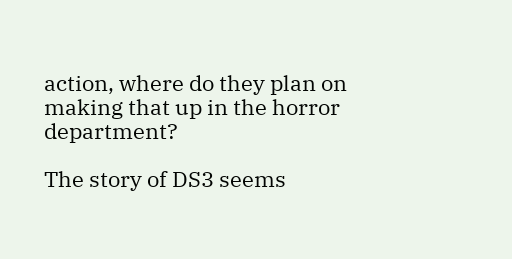action, where do they plan on making that up in the horror department?

The story of DS3 seems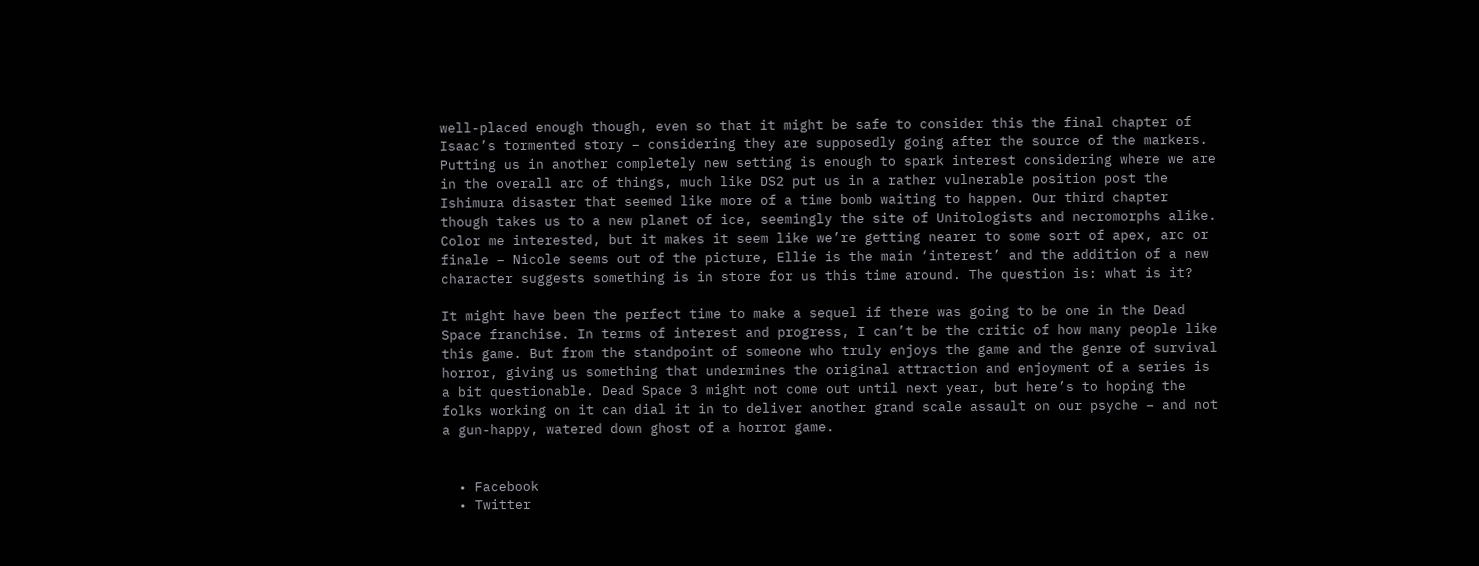well-placed enough though, even so that it might be safe to consider this the final chapter of Isaac’s tormented story – considering they are supposedly going after the source of the markers. Putting us in another completely new setting is enough to spark interest considering where we are in the overall arc of things, much like DS2 put us in a rather vulnerable position post the Ishimura disaster that seemed like more of a time bomb waiting to happen. Our third chapter though takes us to a new planet of ice, seemingly the site of Unitologists and necromorphs alike. Color me interested, but it makes it seem like we’re getting nearer to some sort of apex, arc or finale – Nicole seems out of the picture, Ellie is the main ‘interest’ and the addition of a new character suggests something is in store for us this time around. The question is: what is it?

It might have been the perfect time to make a sequel if there was going to be one in the Dead Space franchise. In terms of interest and progress, I can’t be the critic of how many people like this game. But from the standpoint of someone who truly enjoys the game and the genre of survival horror, giving us something that undermines the original attraction and enjoyment of a series is a bit questionable. Dead Space 3 might not come out until next year, but here’s to hoping the folks working on it can dial it in to deliver another grand scale assault on our psyche – and not a gun-happy, watered down ghost of a horror game.


  • Facebook
  • Twitter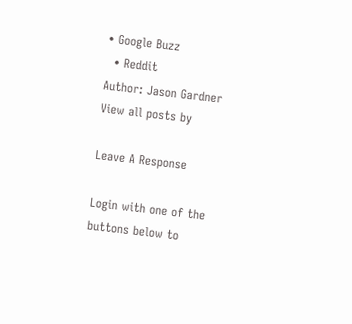• Google Buzz
  • Reddit
Author: Jason Gardner View all posts by

Leave A Response

Login with one of the buttons below to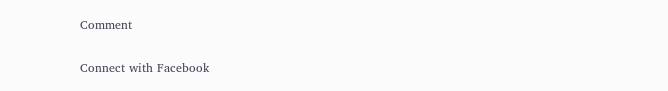Comment

Connect with Facebook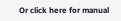Or click here for manual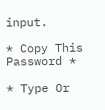input.

* Copy This Password *

* Type Or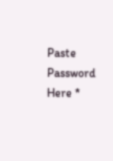Paste Password Here *